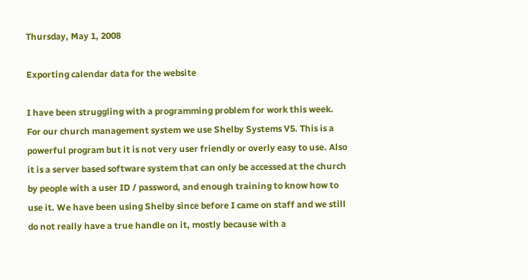Thursday, May 1, 2008

Exporting calendar data for the website

I have been struggling with a programming problem for work this week. For our church management system we use Shelby Systems V5. This is a powerful program but it is not very user friendly or overly easy to use. Also it is a server based software system that can only be accessed at the church by people with a user ID / password, and enough training to know how to use it. We have been using Shelby since before I came on staff and we still do not really have a true handle on it, mostly because with a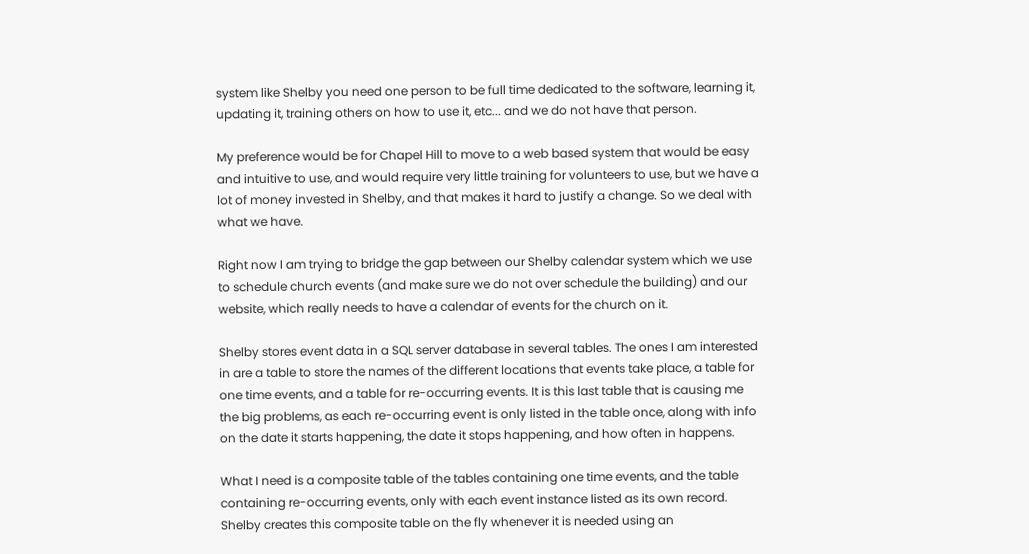system like Shelby you need one person to be full time dedicated to the software, learning it, updating it, training others on how to use it, etc... and we do not have that person.

My preference would be for Chapel Hill to move to a web based system that would be easy and intuitive to use, and would require very little training for volunteers to use, but we have a lot of money invested in Shelby, and that makes it hard to justify a change. So we deal with what we have.

Right now I am trying to bridge the gap between our Shelby calendar system which we use to schedule church events (and make sure we do not over schedule the building) and our website, which really needs to have a calendar of events for the church on it.

Shelby stores event data in a SQL server database in several tables. The ones I am interested in are a table to store the names of the different locations that events take place, a table for one time events, and a table for re-occurring events. It is this last table that is causing me the big problems, as each re-occurring event is only listed in the table once, along with info on the date it starts happening, the date it stops happening, and how often in happens.

What I need is a composite table of the tables containing one time events, and the table containing re-occurring events, only with each event instance listed as its own record. Shelby creates this composite table on the fly whenever it is needed using an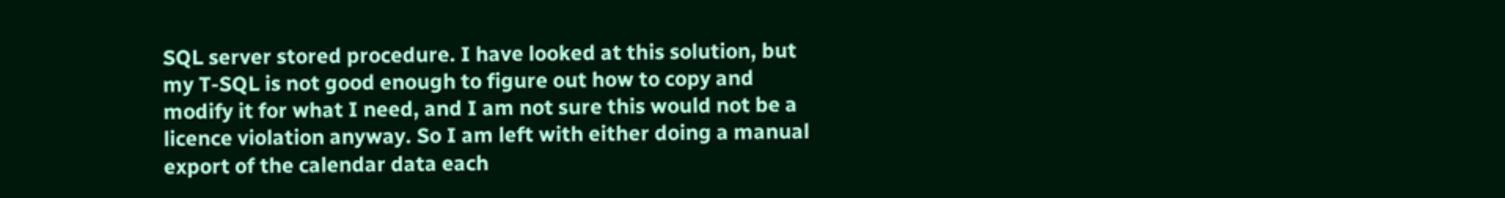SQL server stored procedure. I have looked at this solution, but my T-SQL is not good enough to figure out how to copy and modify it for what I need, and I am not sure this would not be a licence violation anyway. So I am left with either doing a manual export of the calendar data each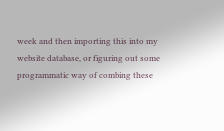week and then importing this into my website database, or figuring out some programmatic way of combing these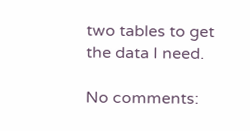two tables to get the data I need.

No comments: